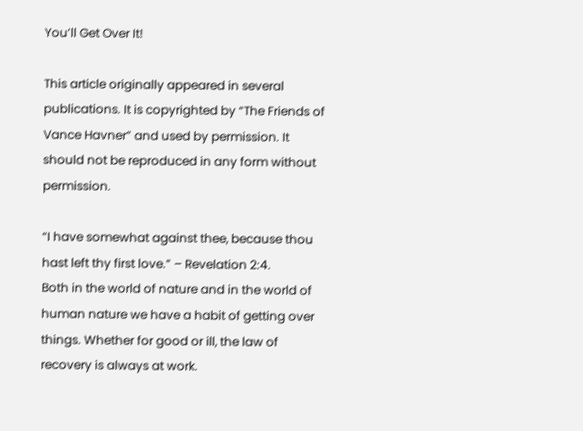You’ll Get Over It!

This article originally appeared in several publications. It is copyrighted by “The Friends of Vance Havner” and used by permission. It should not be reproduced in any form without permission.

“I have somewhat against thee, because thou hast left thy first love.” – Revelation 2:4.
Both in the world of nature and in the world of human nature we have a habit of getting over things. Whether for good or ill, the law of recovery is always at work.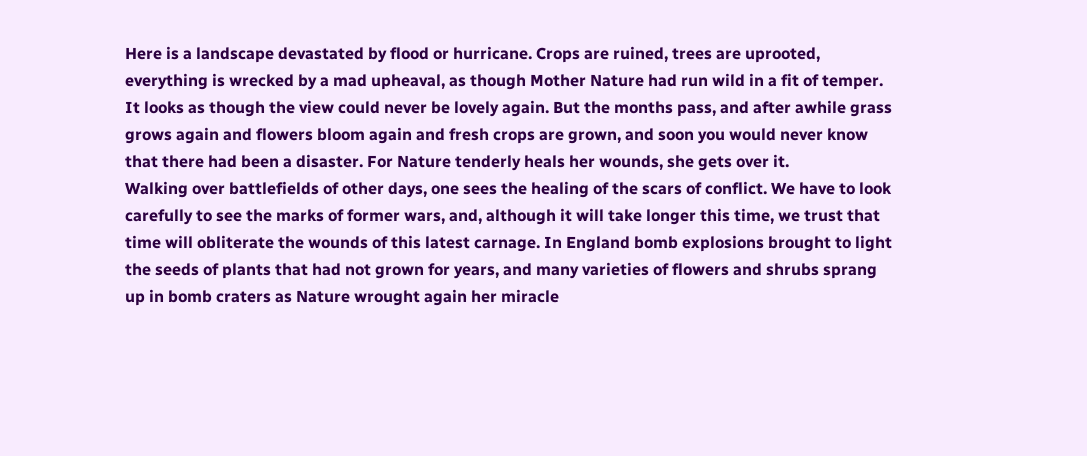Here is a landscape devastated by flood or hurricane. Crops are ruined, trees are uprooted, everything is wrecked by a mad upheaval, as though Mother Nature had run wild in a fit of temper. It looks as though the view could never be lovely again. But the months pass, and after awhile grass grows again and flowers bloom again and fresh crops are grown, and soon you would never know that there had been a disaster. For Nature tenderly heals her wounds, she gets over it.
Walking over battlefields of other days, one sees the healing of the scars of conflict. We have to look carefully to see the marks of former wars, and, although it will take longer this time, we trust that time will obliterate the wounds of this latest carnage. In England bomb explosions brought to light the seeds of plants that had not grown for years, and many varieties of flowers and shrubs sprang up in bomb craters as Nature wrought again her miracle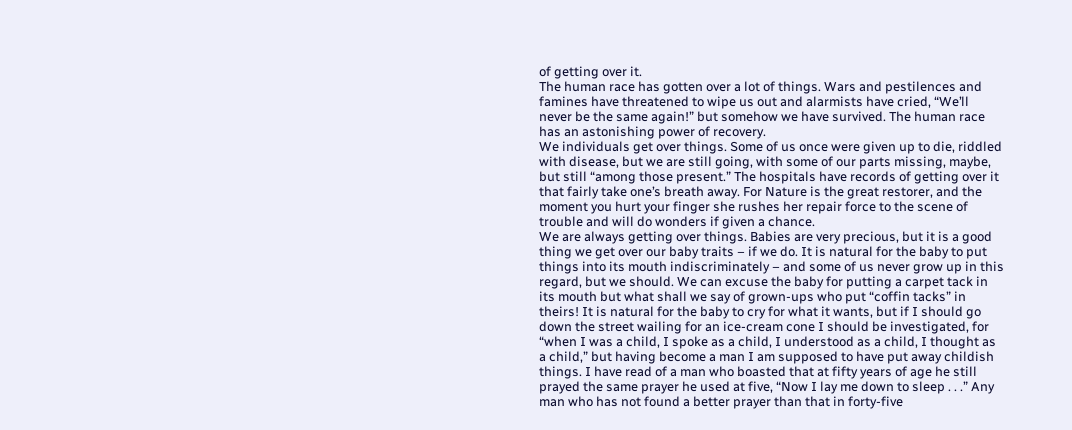of getting over it.
The human race has gotten over a lot of things. Wars and pestilences and famines have threatened to wipe us out and alarmists have cried, “We’ll never be the same again!” but somehow we have survived. The human race has an astonishing power of recovery.
We individuals get over things. Some of us once were given up to die, riddled with disease, but we are still going, with some of our parts missing, maybe, but still “among those present.” The hospitals have records of getting over it that fairly take one’s breath away. For Nature is the great restorer, and the moment you hurt your finger she rushes her repair force to the scene of trouble and will do wonders if given a chance.
We are always getting over things. Babies are very precious, but it is a good thing we get over our baby traits – if we do. It is natural for the baby to put things into its mouth indiscriminately – and some of us never grow up in this regard, but we should. We can excuse the baby for putting a carpet tack in its mouth but what shall we say of grown-ups who put “coffin tacks” in theirs! It is natural for the baby to cry for what it wants, but if I should go down the street wailing for an ice-cream cone I should be investigated, for “when I was a child, I spoke as a child, I understood as a child, I thought as a child,” but having become a man I am supposed to have put away childish things. I have read of a man who boasted that at fifty years of age he still prayed the same prayer he used at five, “Now I lay me down to sleep . . .” Any man who has not found a better prayer than that in forty-five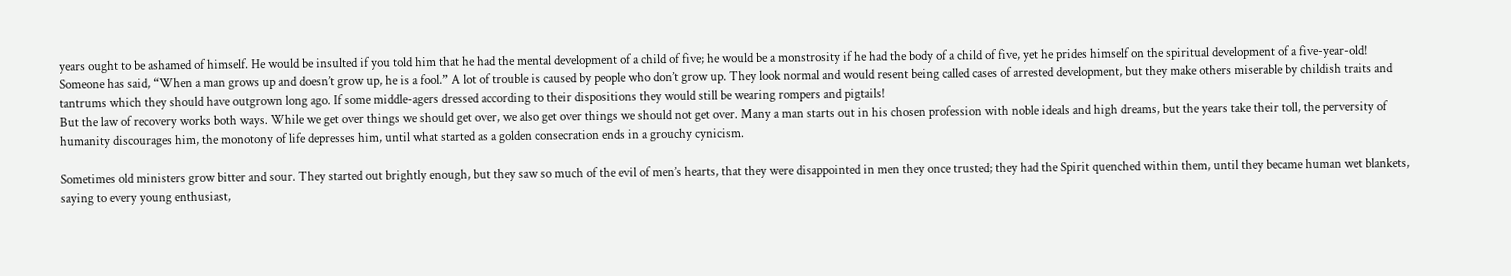years ought to be ashamed of himself. He would be insulted if you told him that he had the mental development of a child of five; he would be a monstrosity if he had the body of a child of five, yet he prides himself on the spiritual development of a five-year-old!
Someone has said, “When a man grows up and doesn’t grow up, he is a fool.” A lot of trouble is caused by people who don’t grow up. They look normal and would resent being called cases of arrested development, but they make others miserable by childish traits and tantrums which they should have outgrown long ago. If some middle-agers dressed according to their dispositions they would still be wearing rompers and pigtails!
But the law of recovery works both ways. While we get over things we should get over, we also get over things we should not get over. Many a man starts out in his chosen profession with noble ideals and high dreams, but the years take their toll, the perversity of humanity discourages him, the monotony of life depresses him, until what started as a golden consecration ends in a grouchy cynicism.

Sometimes old ministers grow bitter and sour. They started out brightly enough, but they saw so much of the evil of men’s hearts, that they were disappointed in men they once trusted; they had the Spirit quenched within them, until they became human wet blankets, saying to every young enthusiast,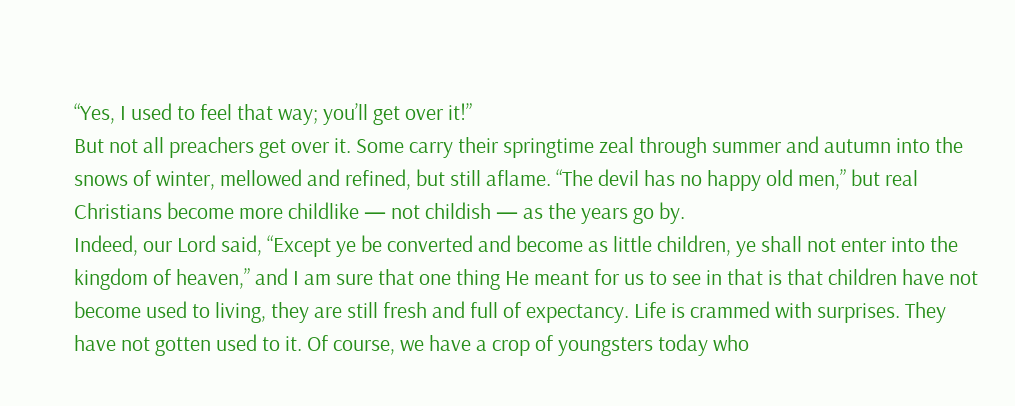“Yes, I used to feel that way; you’ll get over it!”
But not all preachers get over it. Some carry their springtime zeal through summer and autumn into the snows of winter, mellowed and refined, but still aflame. “The devil has no happy old men,” but real Christians become more childlike — not childish — as the years go by.
Indeed, our Lord said, “Except ye be converted and become as little children, ye shall not enter into the kingdom of heaven,” and I am sure that one thing He meant for us to see in that is that children have not become used to living, they are still fresh and full of expectancy. Life is crammed with surprises. They have not gotten used to it. Of course, we have a crop of youngsters today who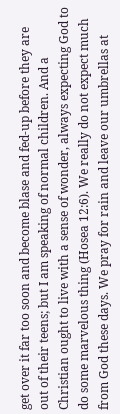get over it far too soon and become blase and fed-up before they are out of their teens; but I am speaking of normal children. And a Christian ought to live with a sense of wonder, always expecting God to do some marvelous thing (Hosea 12:6). We really do not expect much from God these days. We pray for rain and leave our umbrellas at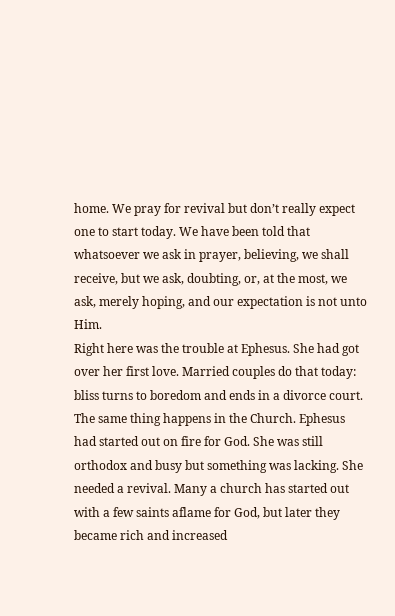home. We pray for revival but don’t really expect one to start today. We have been told that whatsoever we ask in prayer, believing, we shall receive, but we ask, doubting, or, at the most, we ask, merely hoping, and our expectation is not unto Him.
Right here was the trouble at Ephesus. She had got over her first love. Married couples do that today: bliss turns to boredom and ends in a divorce court. The same thing happens in the Church. Ephesus had started out on fire for God. She was still orthodox and busy but something was lacking. She needed a revival. Many a church has started out with a few saints aflame for God, but later they became rich and increased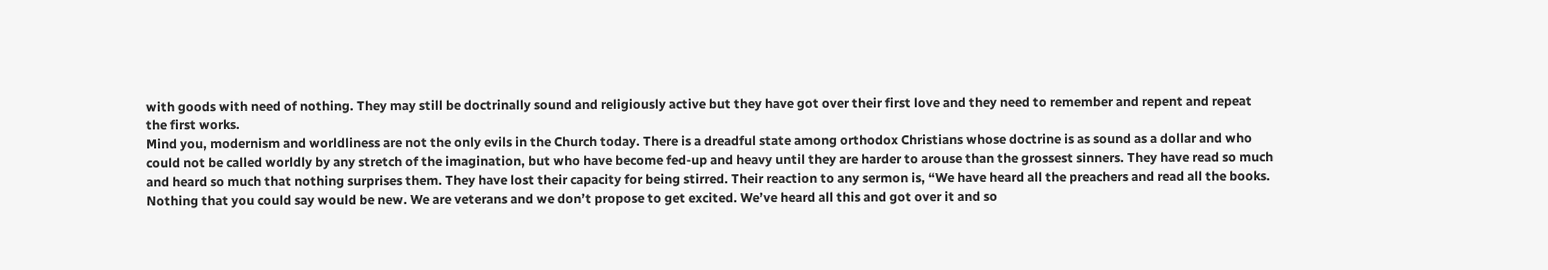with goods with need of nothing. They may still be doctrinally sound and religiously active but they have got over their first love and they need to remember and repent and repeat the first works.
Mind you, modernism and worldliness are not the only evils in the Church today. There is a dreadful state among orthodox Christians whose doctrine is as sound as a dollar and who could not be called worldly by any stretch of the imagination, but who have become fed-up and heavy until they are harder to arouse than the grossest sinners. They have read so much and heard so much that nothing surprises them. They have lost their capacity for being stirred. Their reaction to any sermon is, “We have heard all the preachers and read all the books. Nothing that you could say would be new. We are veterans and we don’t propose to get excited. We’ve heard all this and got over it and so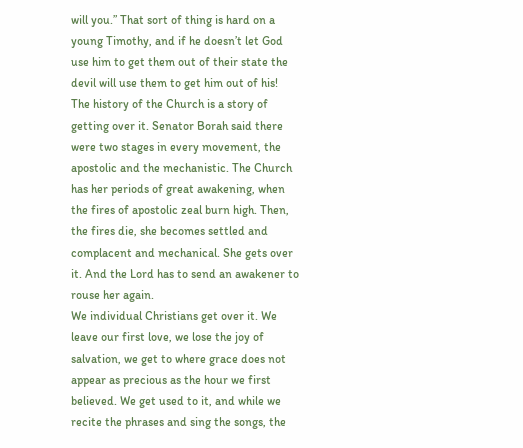will you.” That sort of thing is hard on a young Timothy, and if he doesn’t let God use him to get them out of their state the devil will use them to get him out of his!
The history of the Church is a story of getting over it. Senator Borah said there were two stages in every movement, the apostolic and the mechanistic. The Church has her periods of great awakening, when the fires of apostolic zeal burn high. Then, the fires die, she becomes settled and complacent and mechanical. She gets over it. And the Lord has to send an awakener to rouse her again.
We individual Christians get over it. We leave our first love, we lose the joy of salvation, we get to where grace does not appear as precious as the hour we first believed. We get used to it, and while we recite the phrases and sing the songs, the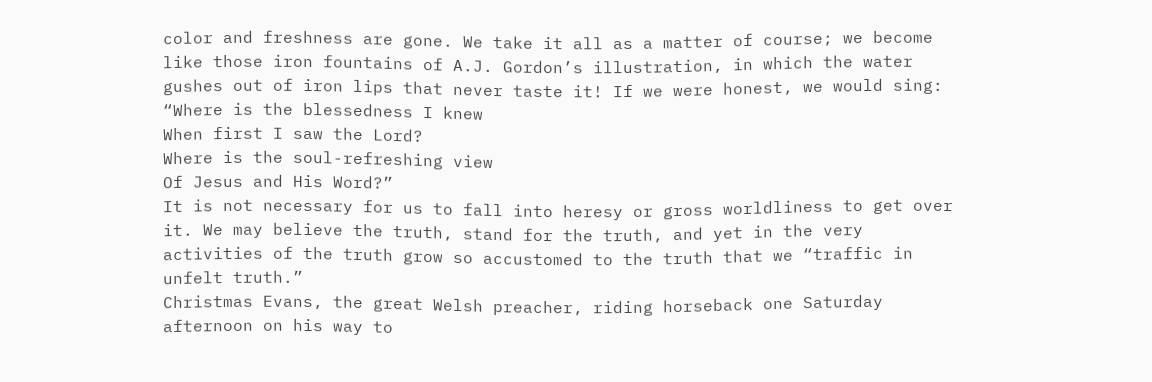color and freshness are gone. We take it all as a matter of course; we become like those iron fountains of A.J. Gordon’s illustration, in which the water gushes out of iron lips that never taste it! If we were honest, we would sing:
“Where is the blessedness I knew
When first I saw the Lord?
Where is the soul-refreshing view
Of Jesus and His Word?”
It is not necessary for us to fall into heresy or gross worldliness to get over it. We may believe the truth, stand for the truth, and yet in the very activities of the truth grow so accustomed to the truth that we “traffic in unfelt truth.”
Christmas Evans, the great Welsh preacher, riding horseback one Saturday afternoon on his way to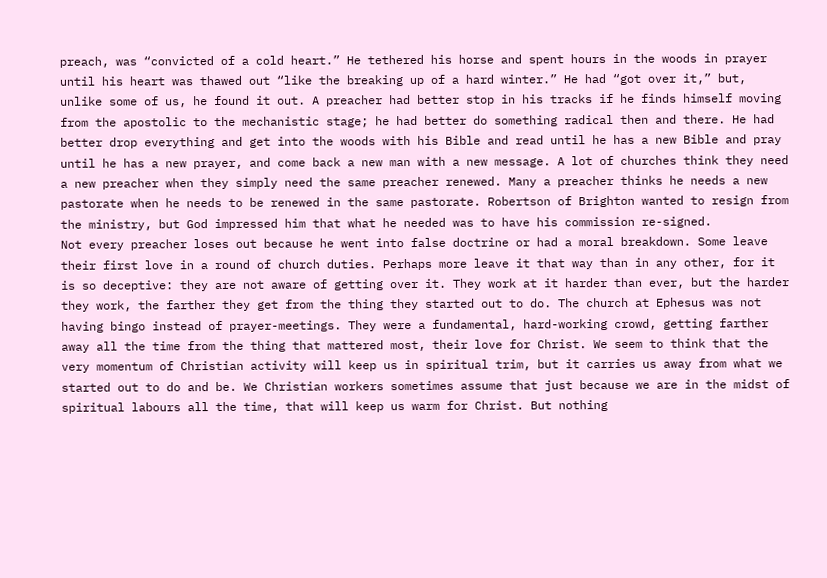preach, was “convicted of a cold heart.” He tethered his horse and spent hours in the woods in prayer until his heart was thawed out “like the breaking up of a hard winter.” He had “got over it,” but, unlike some of us, he found it out. A preacher had better stop in his tracks if he finds himself moving from the apostolic to the mechanistic stage; he had better do something radical then and there. He had better drop everything and get into the woods with his Bible and read until he has a new Bible and pray until he has a new prayer, and come back a new man with a new message. A lot of churches think they need a new preacher when they simply need the same preacher renewed. Many a preacher thinks he needs a new pastorate when he needs to be renewed in the same pastorate. Robertson of Brighton wanted to resign from the ministry, but God impressed him that what he needed was to have his commission re-signed.
Not every preacher loses out because he went into false doctrine or had a moral breakdown. Some leave their first love in a round of church duties. Perhaps more leave it that way than in any other, for it is so deceptive: they are not aware of getting over it. They work at it harder than ever, but the harder they work, the farther they get from the thing they started out to do. The church at Ephesus was not having bingo instead of prayer-meetings. They were a fundamental, hard-working crowd, getting farther away all the time from the thing that mattered most, their love for Christ. We seem to think that the very momentum of Christian activity will keep us in spiritual trim, but it carries us away from what we started out to do and be. We Christian workers sometimes assume that just because we are in the midst of spiritual labours all the time, that will keep us warm for Christ. But nothing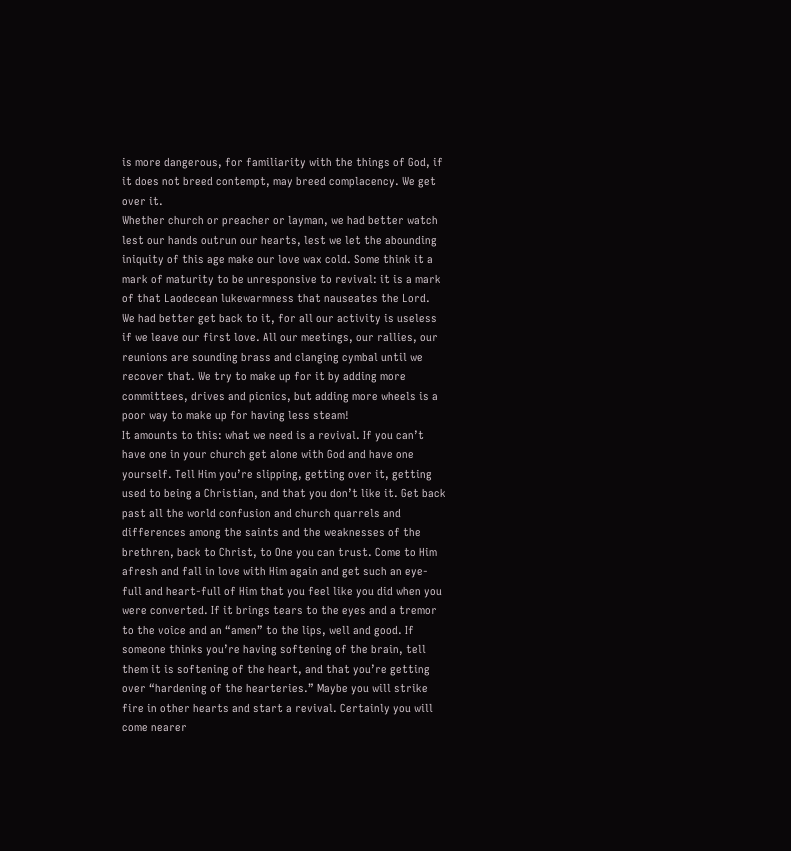is more dangerous, for familiarity with the things of God, if it does not breed contempt, may breed complacency. We get over it.
Whether church or preacher or layman, we had better watch lest our hands outrun our hearts, lest we let the abounding iniquity of this age make our love wax cold. Some think it a mark of maturity to be unresponsive to revival: it is a mark of that Laodecean lukewarmness that nauseates the Lord.
We had better get back to it, for all our activity is useless if we leave our first love. All our meetings, our rallies, our reunions are sounding brass and clanging cymbal until we recover that. We try to make up for it by adding more committees, drives and picnics, but adding more wheels is a poor way to make up for having less steam!
It amounts to this: what we need is a revival. If you can’t have one in your church get alone with God and have one yourself. Tell Him you’re slipping, getting over it, getting used to being a Christian, and that you don’t like it. Get back past all the world confusion and church quarrels and differences among the saints and the weaknesses of the brethren, back to Christ, to One you can trust. Come to Him afresh and fall in love with Him again and get such an eye-full and heart-full of Him that you feel like you did when you were converted. If it brings tears to the eyes and a tremor to the voice and an “amen” to the lips, well and good. If someone thinks you’re having softening of the brain, tell them it is softening of the heart, and that you’re getting over “hardening of the hearteries.” Maybe you will strike fire in other hearts and start a revival. Certainly you will come nearer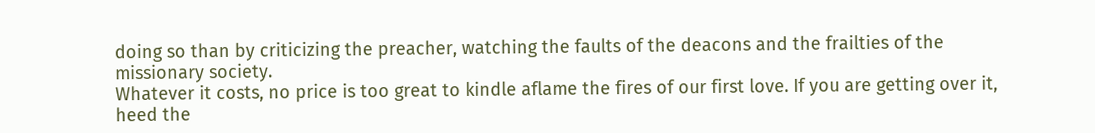doing so than by criticizing the preacher, watching the faults of the deacons and the frailties of the missionary society.
Whatever it costs, no price is too great to kindle aflame the fires of our first love. If you are getting over it, heed the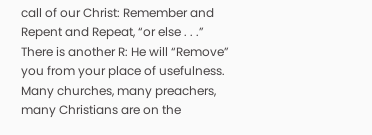call of our Christ: Remember and Repent and Repeat, “or else . . .” There is another R: He will “Remove” you from your place of usefulness. Many churches, many preachers, many Christians are on the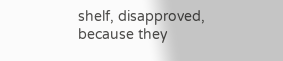shelf, disapproved, because they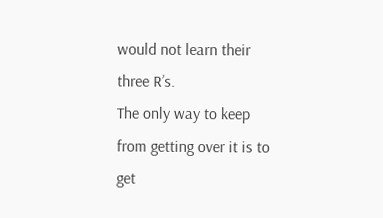would not learn their three R’s.
The only way to keep from getting over it is to get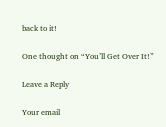back to it!

One thought on “You’ll Get Over It!”

Leave a Reply

Your email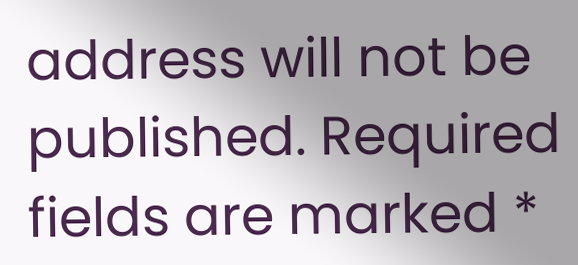address will not be published. Required fields are marked *